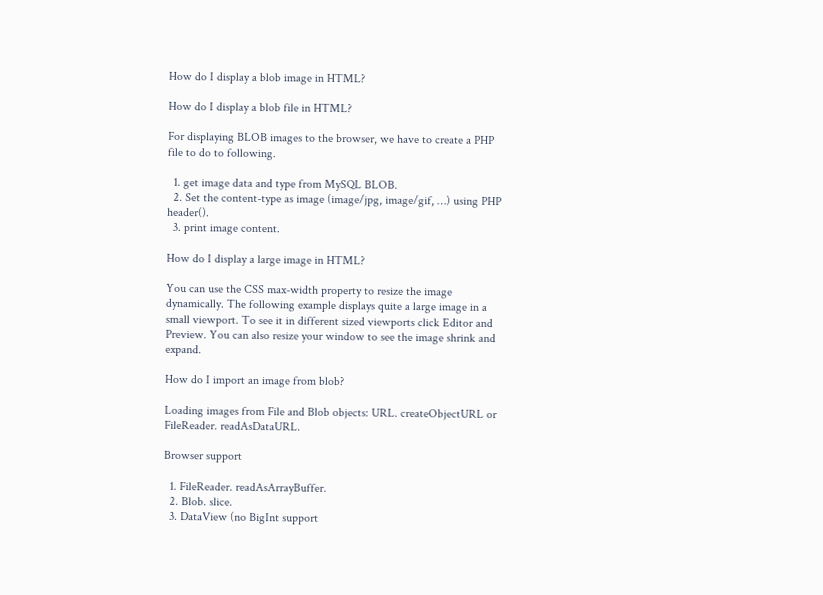How do I display a blob image in HTML?

How do I display a blob file in HTML?

For displaying BLOB images to the browser, we have to create a PHP file to do to following.

  1. get image data and type from MySQL BLOB.
  2. Set the content-type as image (image/jpg, image/gif, …) using PHP header().
  3. print image content.

How do I display a large image in HTML?

You can use the CSS max-width property to resize the image dynamically. The following example displays quite a large image in a small viewport. To see it in different sized viewports click Editor and Preview. You can also resize your window to see the image shrink and expand.

How do I import an image from blob?

Loading images from File and Blob objects: URL. createObjectURL or FileReader. readAsDataURL.

Browser support

  1. FileReader. readAsArrayBuffer.
  2. Blob. slice.
  3. DataView (no BigInt support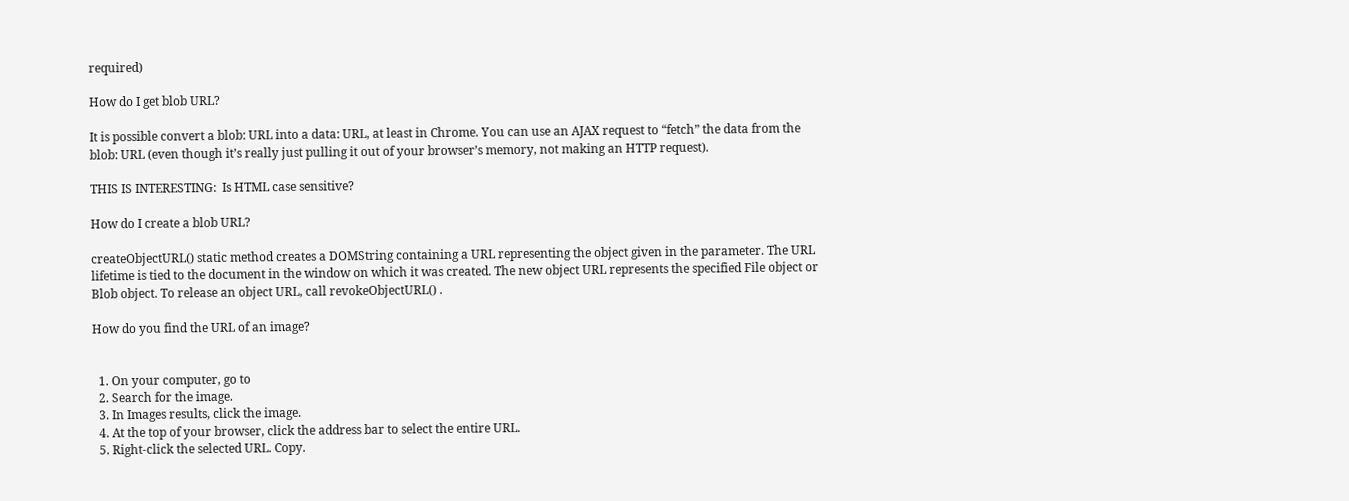required)

How do I get blob URL?

It is possible convert a blob: URL into a data: URL, at least in Chrome. You can use an AJAX request to “fetch” the data from the blob: URL (even though it’s really just pulling it out of your browser’s memory, not making an HTTP request).

THIS IS INTERESTING:  Is HTML case sensitive?

How do I create a blob URL?

createObjectURL() static method creates a DOMString containing a URL representing the object given in the parameter. The URL lifetime is tied to the document in the window on which it was created. The new object URL represents the specified File object or Blob object. To release an object URL, call revokeObjectURL() .

How do you find the URL of an image?


  1. On your computer, go to
  2. Search for the image.
  3. In Images results, click the image.
  4. At the top of your browser, click the address bar to select the entire URL.
  5. Right-click the selected URL. Copy.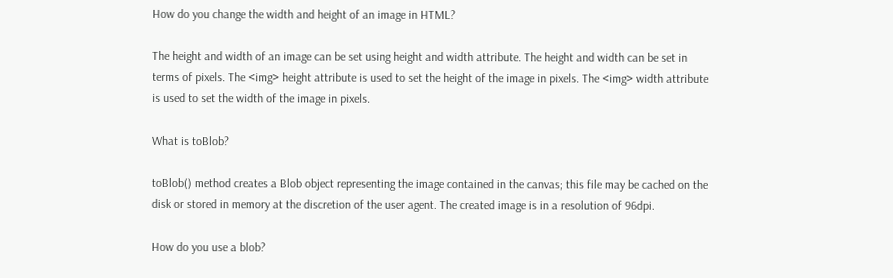How do you change the width and height of an image in HTML?

The height and width of an image can be set using height and width attribute. The height and width can be set in terms of pixels. The <img> height attribute is used to set the height of the image in pixels. The <img> width attribute is used to set the width of the image in pixels.

What is toBlob?

toBlob() method creates a Blob object representing the image contained in the canvas; this file may be cached on the disk or stored in memory at the discretion of the user agent. The created image is in a resolution of 96dpi.

How do you use a blob?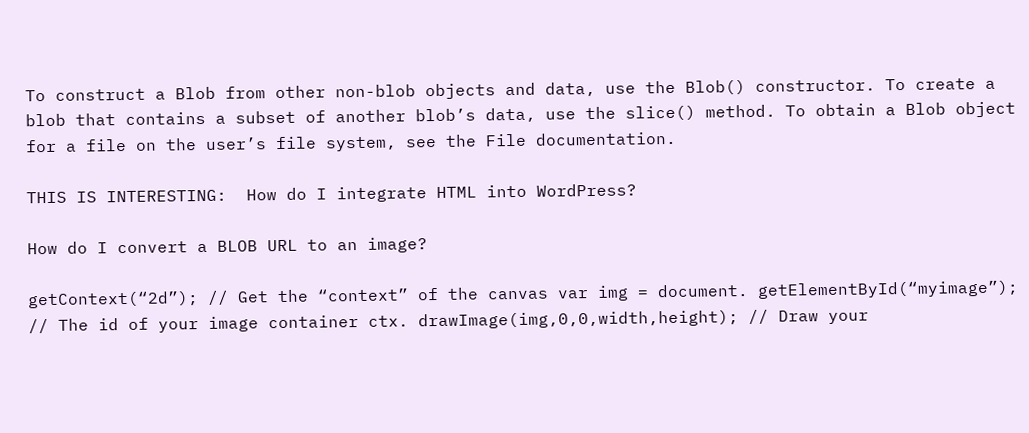To construct a Blob from other non-blob objects and data, use the Blob() constructor. To create a blob that contains a subset of another blob’s data, use the slice() method. To obtain a Blob object for a file on the user’s file system, see the File documentation.

THIS IS INTERESTING:  How do I integrate HTML into WordPress?

How do I convert a BLOB URL to an image?

getContext(“2d”); // Get the “context” of the canvas var img = document. getElementById(“myimage”); // The id of your image container ctx. drawImage(img,0,0,width,height); // Draw your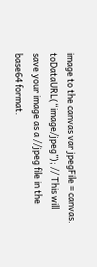image to the canvas var jpegFile = canvas. toDataURL(“image/jpeg”); // This will save your image as a //jpeg file in the base64 format.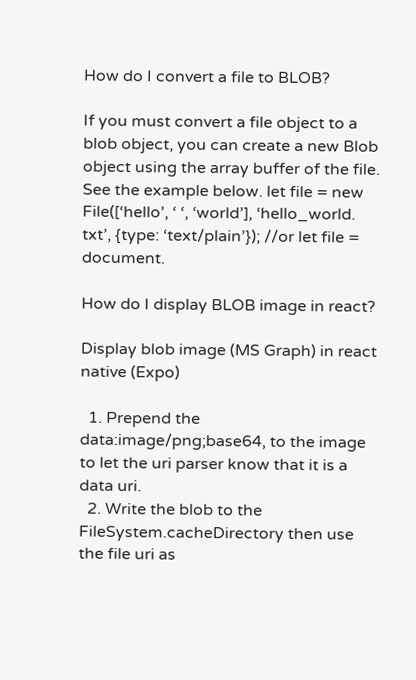How do I convert a file to BLOB?

If you must convert a file object to a blob object, you can create a new Blob object using the array buffer of the file. See the example below. let file = new File([‘hello’, ‘ ‘, ‘world’], ‘hello_world. txt’, {type: ‘text/plain’}); //or let file = document.

How do I display BLOB image in react?

Display blob image (MS Graph) in react native (Expo)

  1. Prepend the data:image/png;base64, to the image to let the uri parser know that it is a data uri.
  2. Write the blob to the FileSystem.cacheDirectory then use the file uri as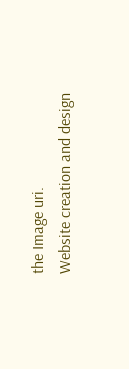the Image uri.
Website creation and design